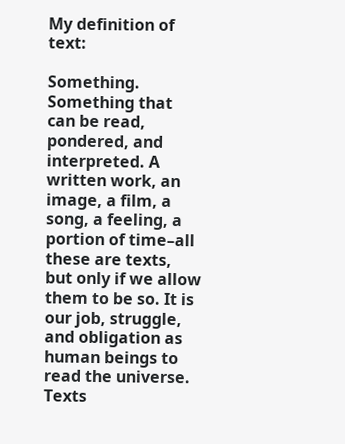My definition of text:

Something. Something that can be read, pondered, and interpreted. A written work, an image, a film, a song, a feeling, a portion of time–all these are texts, but only if we allow them to be so. It is our job, struggle, and obligation as human beings to read the universe. Texts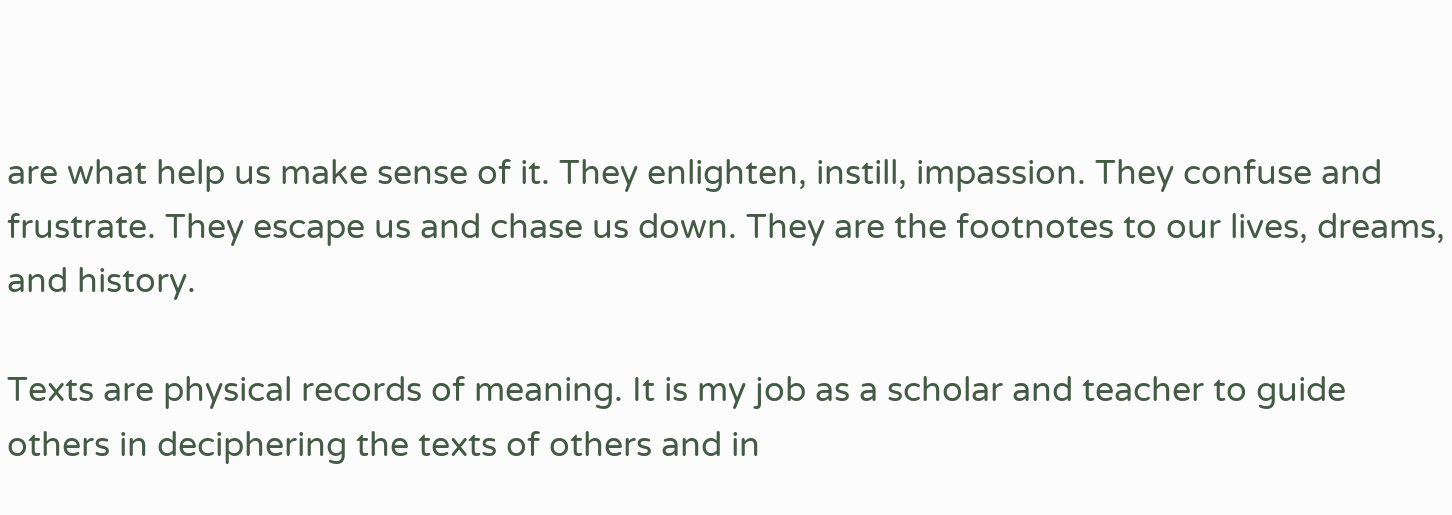are what help us make sense of it. They enlighten, instill, impassion. They confuse and frustrate. They escape us and chase us down. They are the footnotes to our lives, dreams, and history.

Texts are physical records of meaning. It is my job as a scholar and teacher to guide others in deciphering the texts of others and in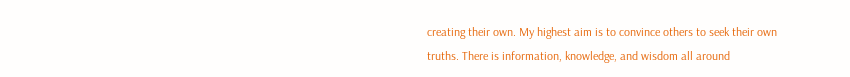creating their own. My highest aim is to convince others to seek their own truths. There is information, knowledge, and wisdom all around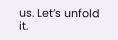us. Let’s unfold it.